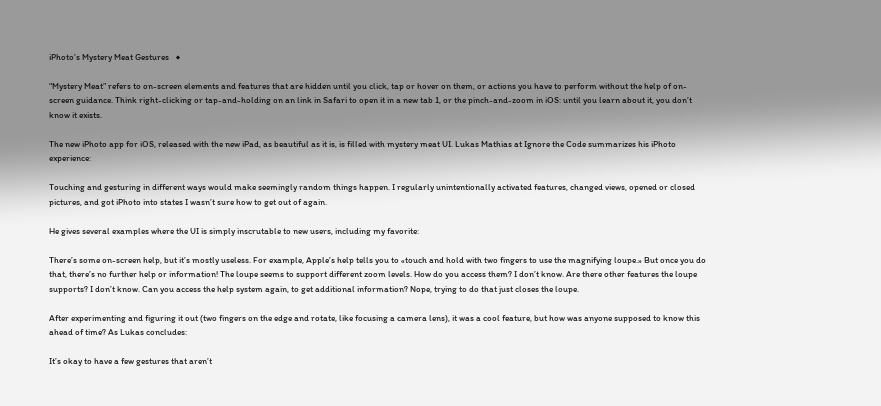iPhoto’s Mystery Meat Gestures   ◆

“Mystery Meat” refers to on-screen elements and features that are hidden until you click, tap or hover on them, or actions you have to perform without the help of on-screen guidance. Think right-clicking or tap-and-holding on an link in Safari to open it in a new tab 1, or the pinch-and-zoom in iOS: until you learn about it, you don’t know it exists.

The new iPhoto app for iOS, released with the new iPad, as beautiful as it is, is filled with mystery meat UI. Lukas Mathias at Ignore the Code summarizes his iPhoto experience:

Touching and gesturing in different ways would make seemingly random things happen. I regularly unintentionally activated features, changed views, opened or closed pictures, and got iPhoto into states I wasn’t sure how to get out of again.

He gives several examples where the UI is simply inscrutable to new users, including my favorite:

There’s some on-screen help, but it’s mostly useless. For example, Apple’s help tells you to «touch and hold with two fingers to use the magnifying loupe.» But once you do that, there’s no further help or information! The loupe seems to support different zoom levels. How do you access them? I don’t know. Are there other features the loupe supports? I don’t know. Can you access the help system again, to get additional information? Nope, trying to do that just closes the loupe.

After experimenting and figuring it out (two fingers on the edge and rotate, like focusing a camera lens), it was a cool feature, but how was anyone supposed to know this ahead of time? As Lukas concludes:

It’s okay to have a few gestures that aren’t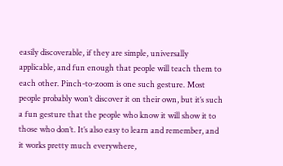easily discoverable, if they are simple, universally applicable, and fun enough that people will teach them to each other. Pinch-to-zoom is one such gesture. Most people probably won’t discover it on their own, but it’s such a fun gesture that the people who know it will show it to those who don’t. It’s also easy to learn and remember, and it works pretty much everywhere,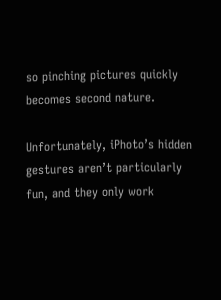so pinching pictures quickly becomes second nature.

Unfortunately, iPhoto’s hidden gestures aren’t particularly fun, and they only work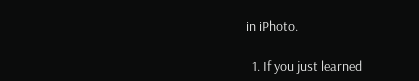in iPhoto.

  1. If you just learned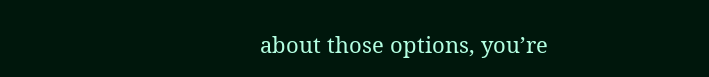about those options, you’re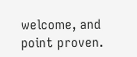welcome, and point proven.